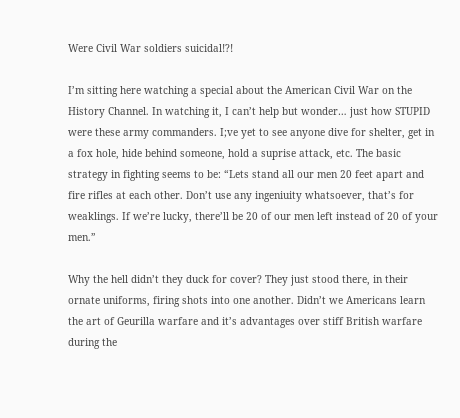Were Civil War soldiers suicidal!?!

I’m sitting here watching a special about the American Civil War on the History Channel. In watching it, I can’t help but wonder… just how STUPID were these army commanders. I;ve yet to see anyone dive for shelter, get in a fox hole, hide behind someone, hold a suprise attack, etc. The basic strategy in fighting seems to be: “Lets stand all our men 20 feet apart and fire rifles at each other. Don’t use any ingeniuity whatsoever, that’s for weaklings. If we’re lucky, there’ll be 20 of our men left instead of 20 of your men.”

Why the hell didn’t they duck for cover? They just stood there, in their ornate uniforms, firing shots into one another. Didn’t we Americans learn the art of Geurilla warfare and it’s advantages over stiff British warfare during the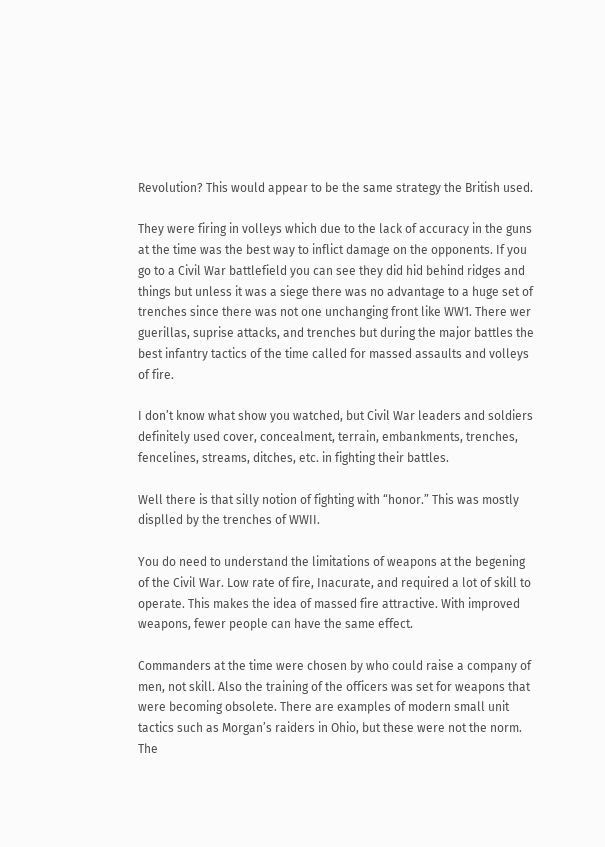Revolution? This would appear to be the same strategy the British used.

They were firing in volleys which due to the lack of accuracy in the guns at the time was the best way to inflict damage on the opponents. If you go to a Civil War battlefield you can see they did hid behind ridges and things but unless it was a siege there was no advantage to a huge set of trenches since there was not one unchanging front like WW1. There wer guerillas, suprise attacks, and trenches but during the major battles the best infantry tactics of the time called for massed assaults and volleys of fire.

I don’t know what show you watched, but Civil War leaders and soldiers definitely used cover, concealment, terrain, embankments, trenches, fencelines, streams, ditches, etc. in fighting their battles.

Well there is that silly notion of fighting with “honor.” This was mostly displled by the trenches of WWII.

You do need to understand the limitations of weapons at the begening of the Civil War. Low rate of fire, Inacurate, and required a lot of skill to operate. This makes the idea of massed fire attractive. With improved weapons, fewer people can have the same effect.

Commanders at the time were chosen by who could raise a company of men, not skill. Also the training of the officers was set for weapons that were becoming obsolete. There are examples of modern small unit tactics such as Morgan’s raiders in Ohio, but these were not the norm. The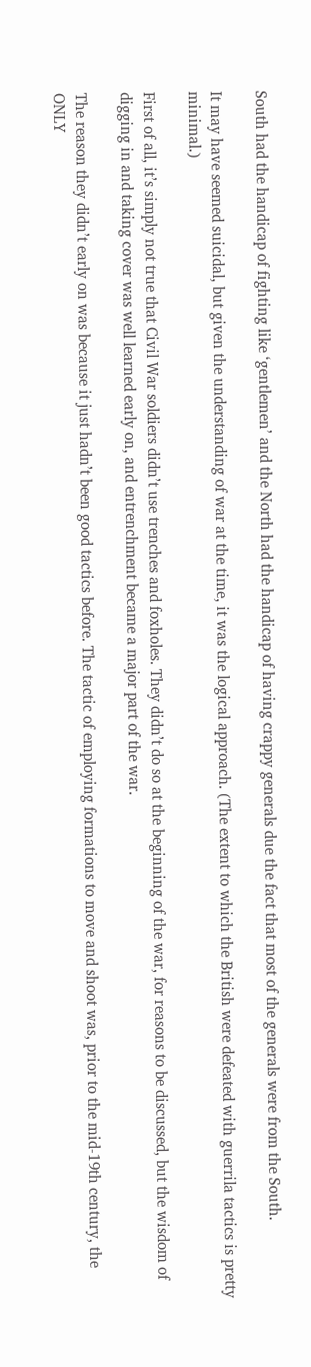South had the handicap of fighting like ‘gentlemen’ and the North had the handicap of having crappy generals due the fact that most of the generals were from the South.

It may have seemed suicidal, but given the understanding of war at the time, it was the logical approach. (The extent to which the British were defeated with guerrila tactics is pretty minimal.)

First of all, it’s simply not true that Civil War soldiers didn’t use trenches and foxholes. They didn’t do so at the beginning of the war, for reasons to be discussed, but the wisdom of digging in and taking cover was well learned early on, and entrenchment became a major part of the war.

The reason they didn’t early on was because it just hadn’t been good tactics before. The tactic of employing formations to move and shoot was, prior to the mid-19th century, the ONLY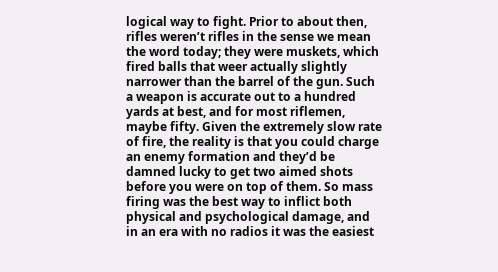logical way to fight. Prior to about then, rifles weren’t rifles in the sense we mean the word today; they were muskets, which fired balls that weer actually slightly narrower than the barrel of the gun. Such a weapon is accurate out to a hundred yards at best, and for most riflemen, maybe fifty. Given the extremely slow rate of fire, the reality is that you could charge an enemy formation and they’d be damned lucky to get two aimed shots before you were on top of them. So mass firing was the best way to inflict both physical and psychological damage, and in an era with no radios it was the easiest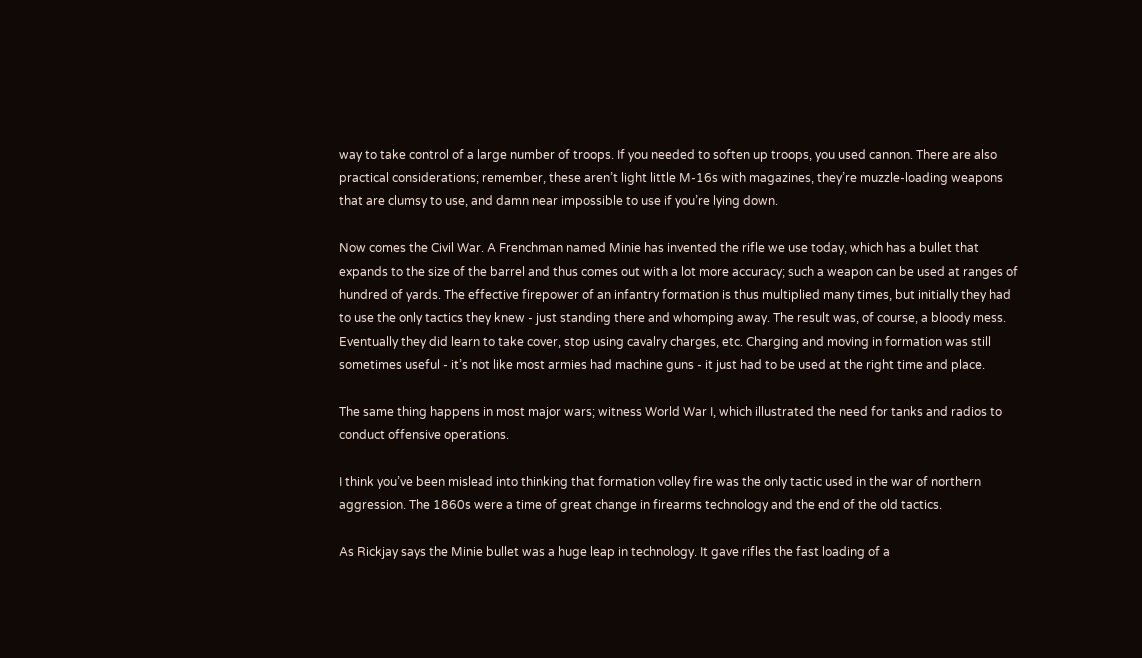way to take control of a large number of troops. If you needed to soften up troops, you used cannon. There are also practical considerations; remember, these aren’t light little M-16s with magazines, they’re muzzle-loading weapons that are clumsy to use, and damn near impossible to use if you’re lying down.

Now comes the Civil War. A Frenchman named Minie has invented the rifle we use today, which has a bullet that expands to the size of the barrel and thus comes out with a lot more accuracy; such a weapon can be used at ranges of hundred of yards. The effective firepower of an infantry formation is thus multiplied many times, but initially they had to use the only tactics they knew - just standing there and whomping away. The result was, of course, a bloody mess. Eventually they did learn to take cover, stop using cavalry charges, etc. Charging and moving in formation was still sometimes useful - it’s not like most armies had machine guns - it just had to be used at the right time and place.

The same thing happens in most major wars; witness World War I, which illustrated the need for tanks and radios to conduct offensive operations.

I think you’ve been mislead into thinking that formation volley fire was the only tactic used in the war of northern aggression. The 1860s were a time of great change in firearms technology and the end of the old tactics.

As Rickjay says the Minie bullet was a huge leap in technology. It gave rifles the fast loading of a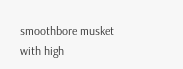smoothbore musket with high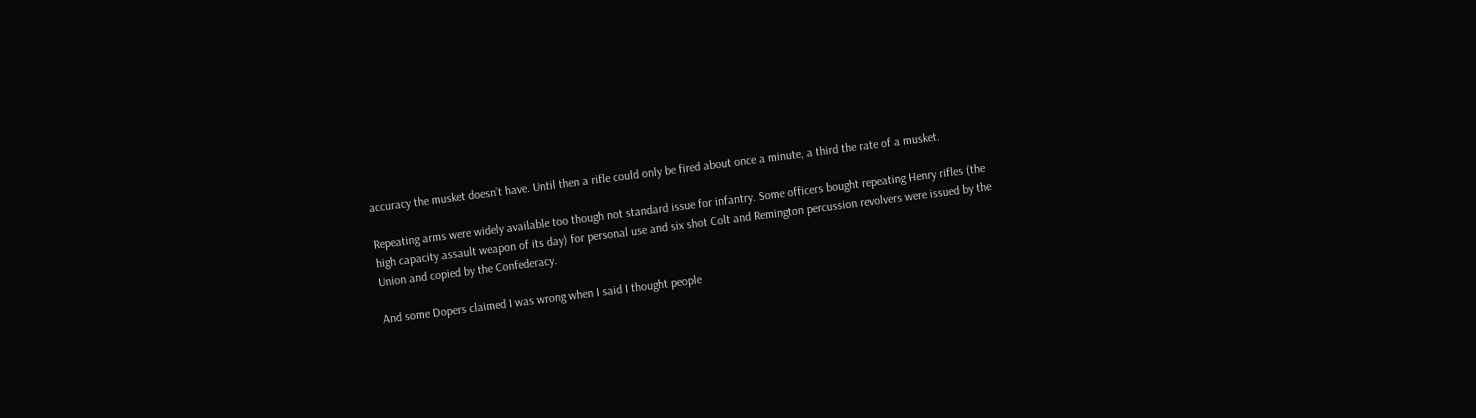accuracy the musket doesn’t have. Until then a rifle could only be fired about once a minute, a third the rate of a musket.

Repeating arms were widely available too though not standard issue for infantry. Some officers bought repeating Henry rifles (the high capacity assault weapon of its day) for personal use and six shot Colt and Remington percussion revolvers were issued by the Union and copied by the Confederacy.

And some Dopers claimed I was wrong when I said I thought people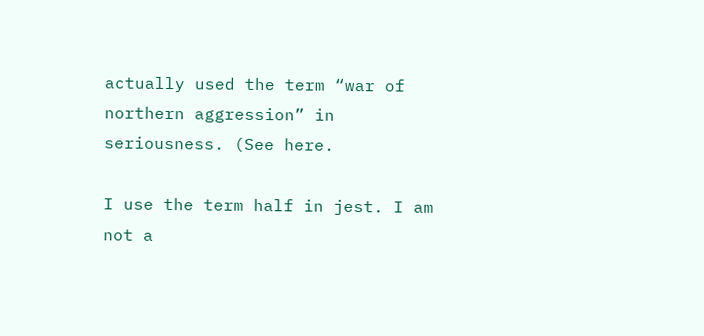actually used the term “war of northern aggression” in seriousness. (See here.

I use the term half in jest. I am not a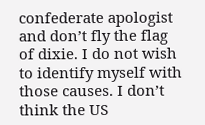confederate apologist and don’t fly the flag of dixie. I do not wish to identify myself with those causes. I don’t think the US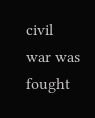civil war was fought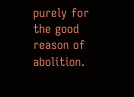purely for the good reason of abolition.